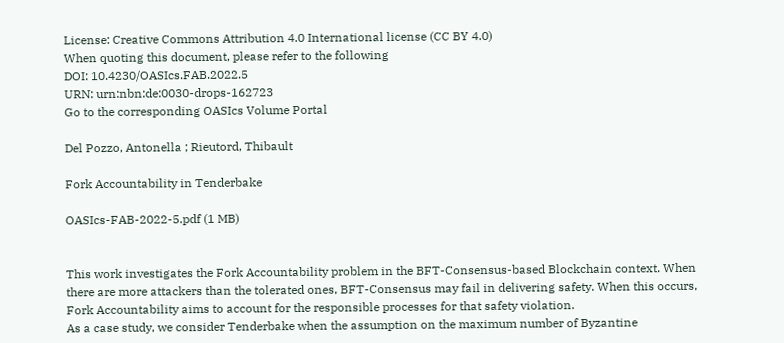License: Creative Commons Attribution 4.0 International license (CC BY 4.0)
When quoting this document, please refer to the following
DOI: 10.4230/OASIcs.FAB.2022.5
URN: urn:nbn:de:0030-drops-162723
Go to the corresponding OASIcs Volume Portal

Del Pozzo, Antonella ; Rieutord, Thibault

Fork Accountability in Tenderbake

OASIcs-FAB-2022-5.pdf (1 MB)


This work investigates the Fork Accountability problem in the BFT-Consensus-based Blockchain context. When there are more attackers than the tolerated ones, BFT-Consensus may fail in delivering safety. When this occurs, Fork Accountability aims to account for the responsible processes for that safety violation.
As a case study, we consider Tenderbake when the assumption on the maximum number of Byzantine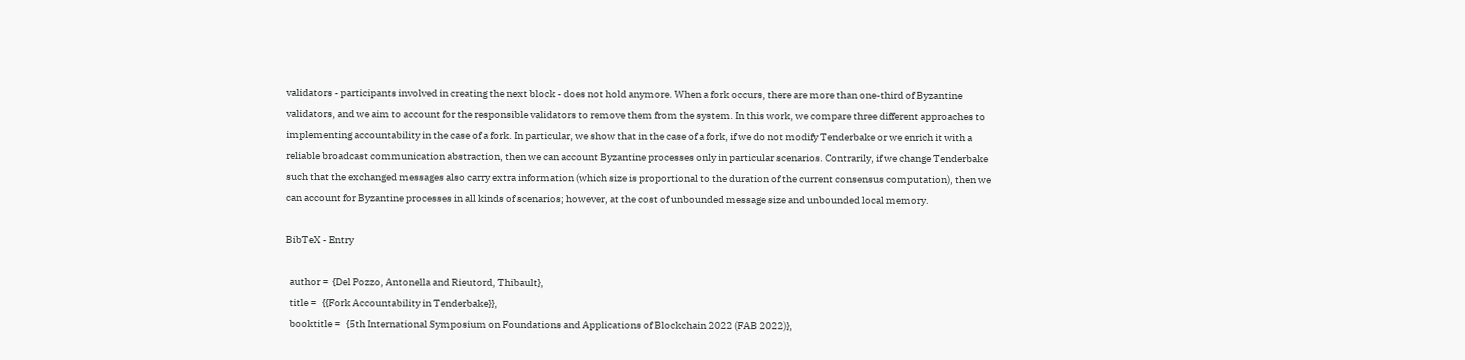validators - participants involved in creating the next block - does not hold anymore. When a fork occurs, there are more than one-third of Byzantine validators, and we aim to account for the responsible validators to remove them from the system. In this work, we compare three different approaches to implementing accountability in the case of a fork. In particular, we show that in the case of a fork, if we do not modify Tenderbake or we enrich it with a reliable broadcast communication abstraction, then we can account Byzantine processes only in particular scenarios. Contrarily, if we change Tenderbake such that the exchanged messages also carry extra information (which size is proportional to the duration of the current consensus computation), then we can account for Byzantine processes in all kinds of scenarios; however, at the cost of unbounded message size and unbounded local memory.

BibTeX - Entry

  author =  {Del Pozzo, Antonella and Rieutord, Thibault},
  title =   {{Fork Accountability in Tenderbake}},
  booktitle =   {5th International Symposium on Foundations and Applications of Blockchain 2022 (FAB 2022)},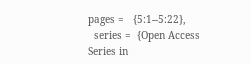pages =   {5:1--5:22},
  series =  {Open Access Series in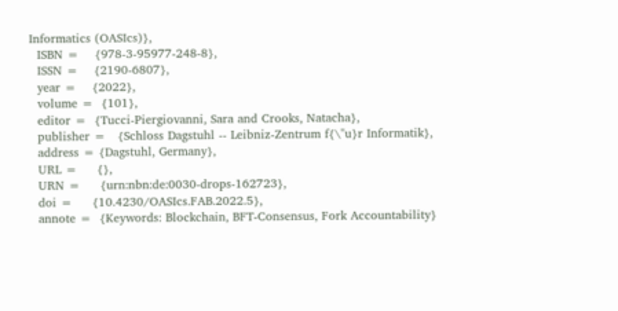Informatics (OASIcs)},
  ISBN =    {978-3-95977-248-8},
  ISSN =    {2190-6807},
  year =    {2022},
  volume =  {101},
  editor =  {Tucci-Piergiovanni, Sara and Crooks, Natacha},
  publisher =   {Schloss Dagstuhl -- Leibniz-Zentrum f{\"u}r Informatik},
  address = {Dagstuhl, Germany},
  URL =     {},
  URN =     {urn:nbn:de:0030-drops-162723},
  doi =     {10.4230/OASIcs.FAB.2022.5},
  annote =  {Keywords: Blockchain, BFT-Consensus, Fork Accountability}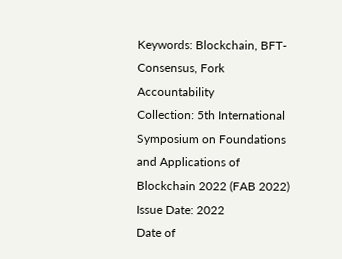Keywords: Blockchain, BFT-Consensus, Fork Accountability
Collection: 5th International Symposium on Foundations and Applications of Blockchain 2022 (FAB 2022)
Issue Date: 2022
Date of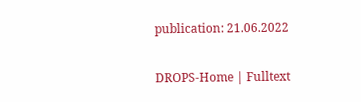publication: 21.06.2022

DROPS-Home | Fulltext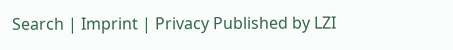Search | Imprint | Privacy Published by LZI